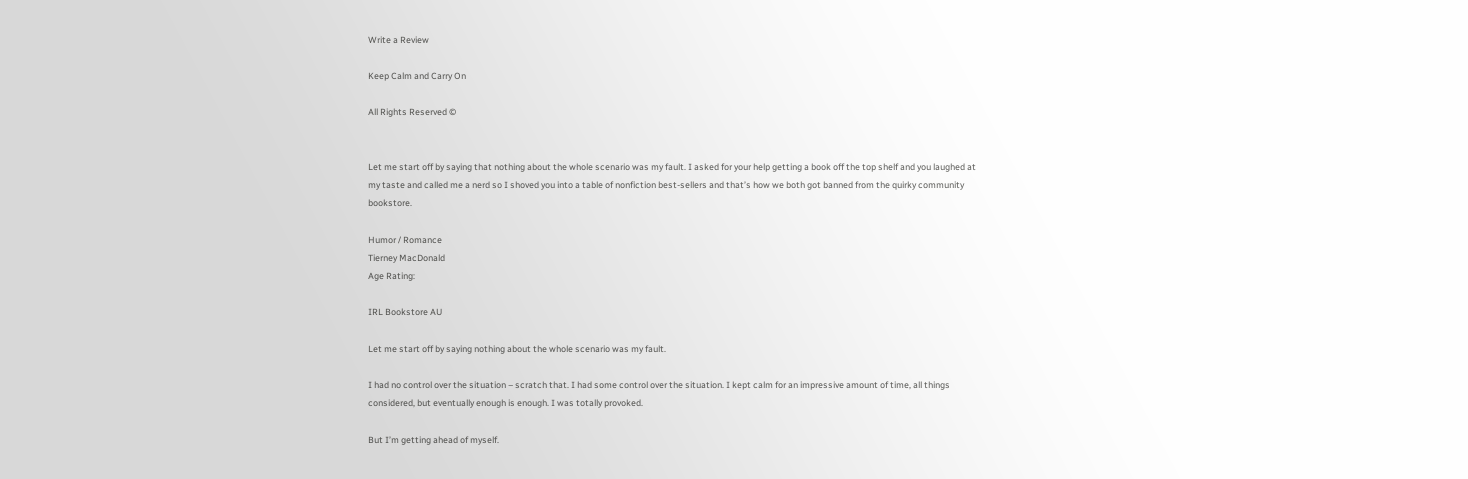Write a Review

Keep Calm and Carry On

All Rights Reserved ©


Let me start off by saying that nothing about the whole scenario was my fault. I asked for your help getting a book off the top shelf and you laughed at my taste and called me a nerd so I shoved you into a table of nonfiction best-sellers and that’s how we both got banned from the quirky community bookstore.

Humor / Romance
Tierney MacDonald
Age Rating:

IRL Bookstore AU

Let me start off by saying nothing about the whole scenario was my fault.

I had no control over the situation – scratch that. I had some control over the situation. I kept calm for an impressive amount of time, all things considered, but eventually enough is enough. I was totally provoked.

But I’m getting ahead of myself.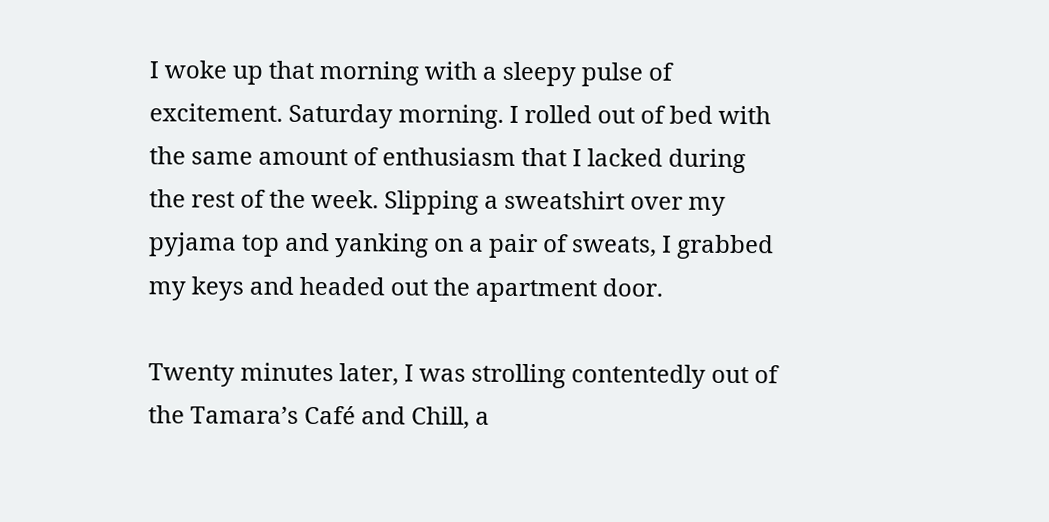I woke up that morning with a sleepy pulse of excitement. Saturday morning. I rolled out of bed with the same amount of enthusiasm that I lacked during the rest of the week. Slipping a sweatshirt over my pyjama top and yanking on a pair of sweats, I grabbed my keys and headed out the apartment door.

Twenty minutes later, I was strolling contentedly out of the Tamara’s Café and Chill, a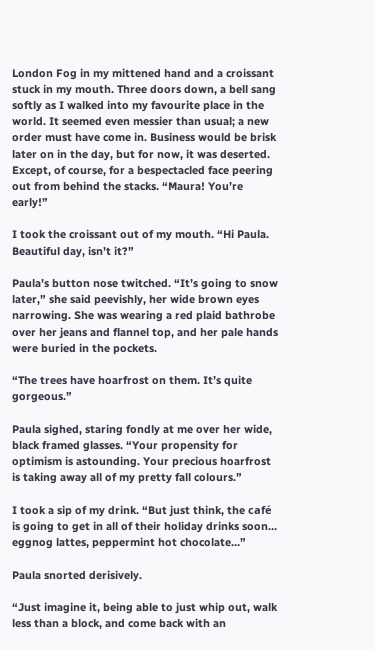London Fog in my mittened hand and a croissant stuck in my mouth. Three doors down, a bell sang softly as I walked into my favourite place in the world. It seemed even messier than usual; a new order must have come in. Business would be brisk later on in the day, but for now, it was deserted. Except, of course, for a bespectacled face peering out from behind the stacks. “Maura! You’re early!”

I took the croissant out of my mouth. “Hi Paula. Beautiful day, isn’t it?”

Paula’s button nose twitched. “It’s going to snow later,” she said peevishly, her wide brown eyes narrowing. She was wearing a red plaid bathrobe over her jeans and flannel top, and her pale hands were buried in the pockets.

“The trees have hoarfrost on them. It’s quite gorgeous.”

Paula sighed, staring fondly at me over her wide, black framed glasses. “Your propensity for optimism is astounding. Your precious hoarfrost is taking away all of my pretty fall colours.”

I took a sip of my drink. “But just think, the café is going to get in all of their holiday drinks soon… eggnog lattes, peppermint hot chocolate…”

Paula snorted derisively.

“Just imagine it, being able to just whip out, walk less than a block, and come back with an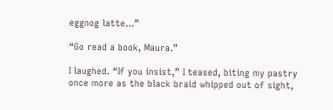eggnog latte…”

“Go read a book, Maura.”

I laughed. “If you insist,” I teased, biting my pastry once more as the black braid whipped out of sight,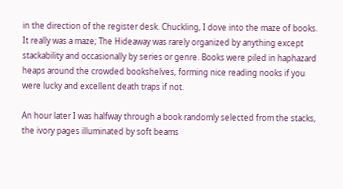in the direction of the register desk. Chuckling, I dove into the maze of books. It really was a maze; The Hideaway was rarely organized by anything except stackability and occasionally by series or genre. Books were piled in haphazard heaps around the crowded bookshelves, forming nice reading nooks if you were lucky and excellent death traps if not.

An hour later I was halfway through a book randomly selected from the stacks, the ivory pages illuminated by soft beams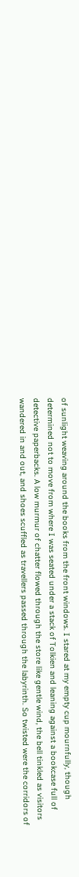of sunlight weaving around the books from the front windows. I stared at my empty cup mournfully, though determined not to move from where I was seated under a stack of Tolkien and leaning against a bookcase full of detective paperbacks. A low murmur of chatter flowed through the store like gentle wind, the bell tinkled as visitors wandered in and out, and shoes scuffled as travellers passed through the labyrinth. So twisted were the corridors of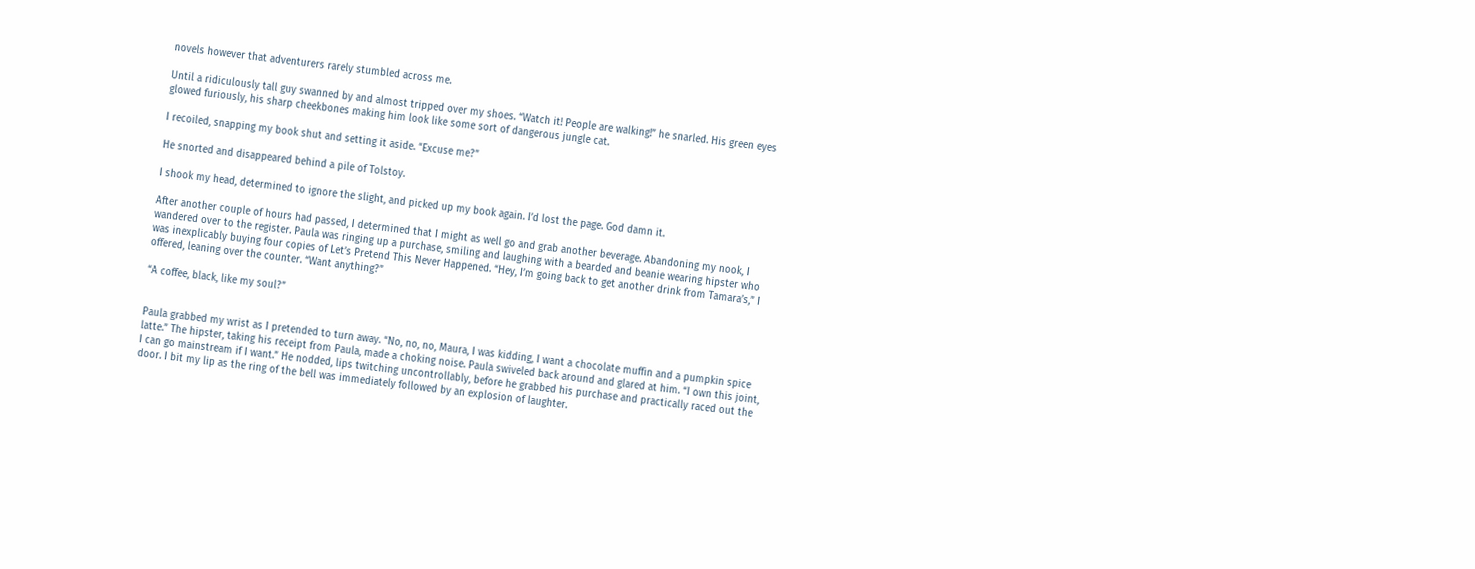novels however that adventurers rarely stumbled across me.

Until a ridiculously tall guy swanned by and almost tripped over my shoes. “Watch it! People are walking!” he snarled. His green eyes glowed furiously, his sharp cheekbones making him look like some sort of dangerous jungle cat.

I recoiled, snapping my book shut and setting it aside. “Excuse me?”

He snorted and disappeared behind a pile of Tolstoy.

I shook my head, determined to ignore the slight, and picked up my book again. I’d lost the page. God damn it.

After another couple of hours had passed, I determined that I might as well go and grab another beverage. Abandoning my nook, I wandered over to the register. Paula was ringing up a purchase, smiling and laughing with a bearded and beanie wearing hipster who was inexplicably buying four copies of Let’s Pretend This Never Happened. “Hey, I’m going back to get another drink from Tamara’s,” I offered, leaning over the counter. “Want anything?”

“A coffee, black, like my soul?”


Paula grabbed my wrist as I pretended to turn away. “No, no, no, Maura, I was kidding, I want a chocolate muffin and a pumpkin spice latte.” The hipster, taking his receipt from Paula, made a choking noise. Paula swiveled back around and glared at him. “I own this joint, I can go mainstream if I want.” He nodded, lips twitching uncontrollably, before he grabbed his purchase and practically raced out the door. I bit my lip as the ring of the bell was immediately followed by an explosion of laughter.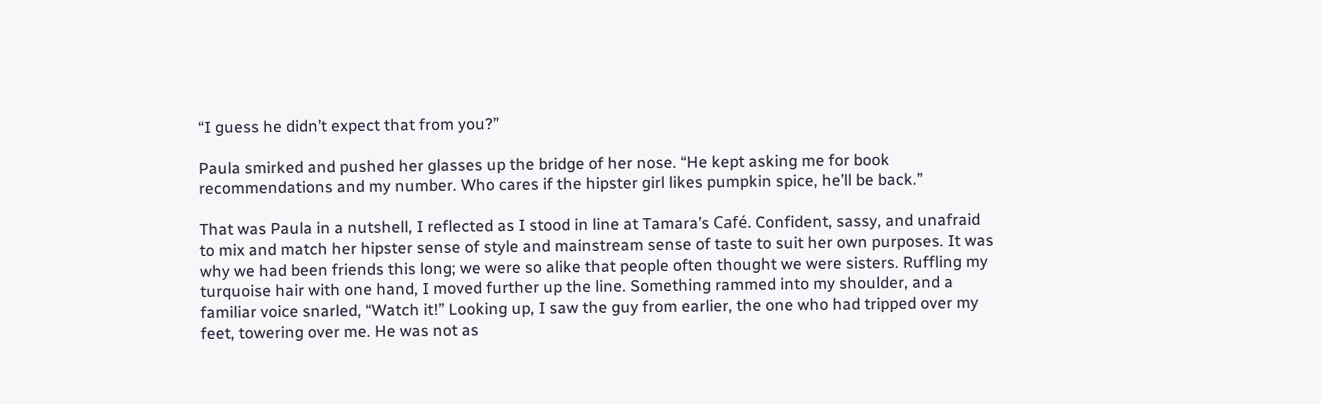“I guess he didn’t expect that from you?”

Paula smirked and pushed her glasses up the bridge of her nose. “He kept asking me for book recommendations and my number. Who cares if the hipster girl likes pumpkin spice, he’ll be back.”

That was Paula in a nutshell, I reflected as I stood in line at Tamara’s Café. Confident, sassy, and unafraid to mix and match her hipster sense of style and mainstream sense of taste to suit her own purposes. It was why we had been friends this long; we were so alike that people often thought we were sisters. Ruffling my turquoise hair with one hand, I moved further up the line. Something rammed into my shoulder, and a familiar voice snarled, “Watch it!” Looking up, I saw the guy from earlier, the one who had tripped over my feet, towering over me. He was not as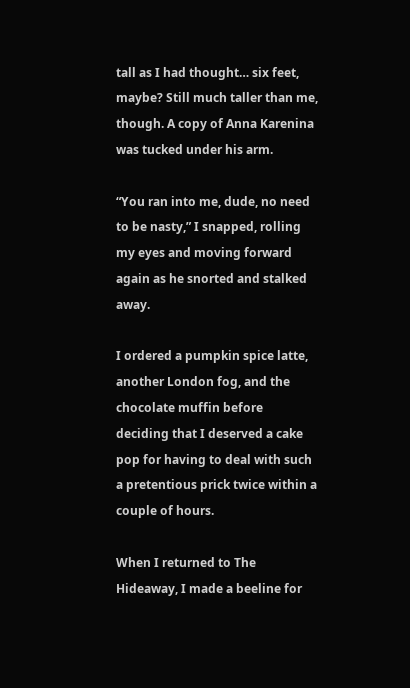tall as I had thought… six feet, maybe? Still much taller than me, though. A copy of Anna Karenina was tucked under his arm.

“You ran into me, dude, no need to be nasty,” I snapped, rolling my eyes and moving forward again as he snorted and stalked away.

I ordered a pumpkin spice latte, another London fog, and the chocolate muffin before deciding that I deserved a cake pop for having to deal with such a pretentious prick twice within a couple of hours.

When I returned to The Hideaway, I made a beeline for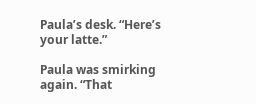Paula’s desk. “Here’s your latte.”

Paula was smirking again. “That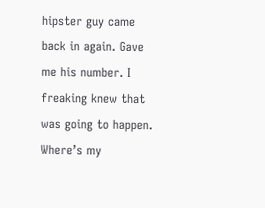hipster guy came back in again. Gave me his number. I freaking knew that was going to happen. Where’s my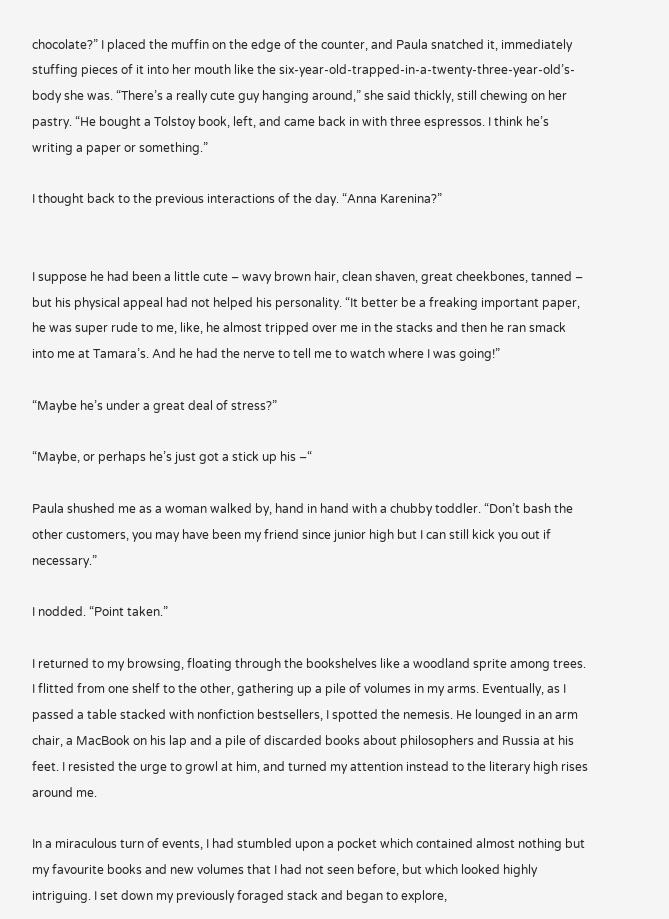chocolate?” I placed the muffin on the edge of the counter, and Paula snatched it, immediately stuffing pieces of it into her mouth like the six-year-old-trapped-in-a-twenty-three-year-old’s-body she was. “There’s a really cute guy hanging around,” she said thickly, still chewing on her pastry. “He bought a Tolstoy book, left, and came back in with three espressos. I think he’s writing a paper or something.”

I thought back to the previous interactions of the day. “Anna Karenina?”


I suppose he had been a little cute – wavy brown hair, clean shaven, great cheekbones, tanned – but his physical appeal had not helped his personality. “It better be a freaking important paper, he was super rude to me, like, he almost tripped over me in the stacks and then he ran smack into me at Tamara’s. And he had the nerve to tell me to watch where I was going!”

“Maybe he’s under a great deal of stress?”

“Maybe, or perhaps he’s just got a stick up his –“

Paula shushed me as a woman walked by, hand in hand with a chubby toddler. “Don’t bash the other customers, you may have been my friend since junior high but I can still kick you out if necessary.”

I nodded. “Point taken.”

I returned to my browsing, floating through the bookshelves like a woodland sprite among trees. I flitted from one shelf to the other, gathering up a pile of volumes in my arms. Eventually, as I passed a table stacked with nonfiction bestsellers, I spotted the nemesis. He lounged in an arm chair, a MacBook on his lap and a pile of discarded books about philosophers and Russia at his feet. I resisted the urge to growl at him, and turned my attention instead to the literary high rises around me.

In a miraculous turn of events, I had stumbled upon a pocket which contained almost nothing but my favourite books and new volumes that I had not seen before, but which looked highly intriguing. I set down my previously foraged stack and began to explore,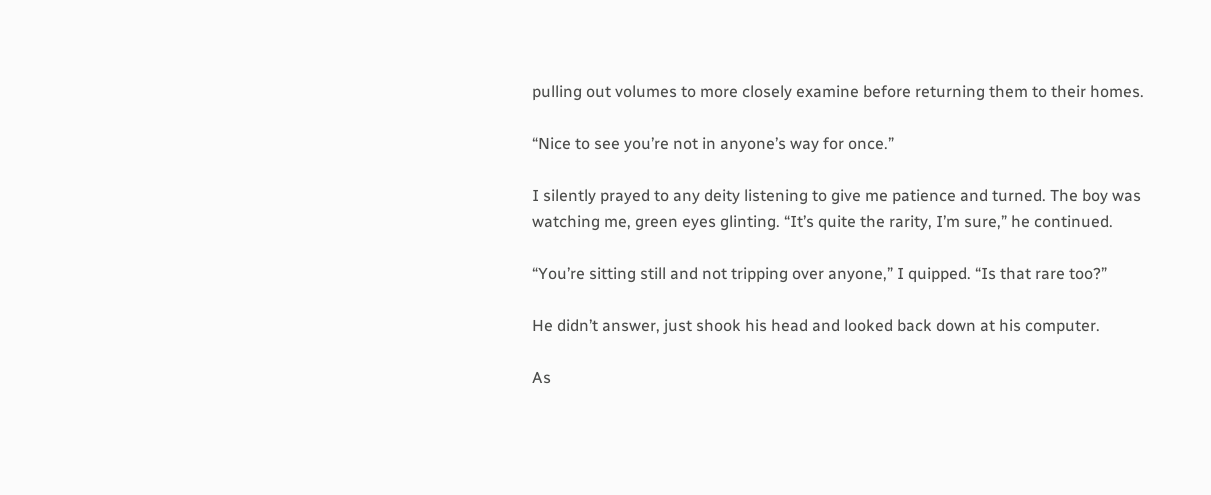pulling out volumes to more closely examine before returning them to their homes.

“Nice to see you’re not in anyone’s way for once.”

I silently prayed to any deity listening to give me patience and turned. The boy was watching me, green eyes glinting. “It’s quite the rarity, I’m sure,” he continued.

“You’re sitting still and not tripping over anyone,” I quipped. “Is that rare too?”

He didn’t answer, just shook his head and looked back down at his computer.

As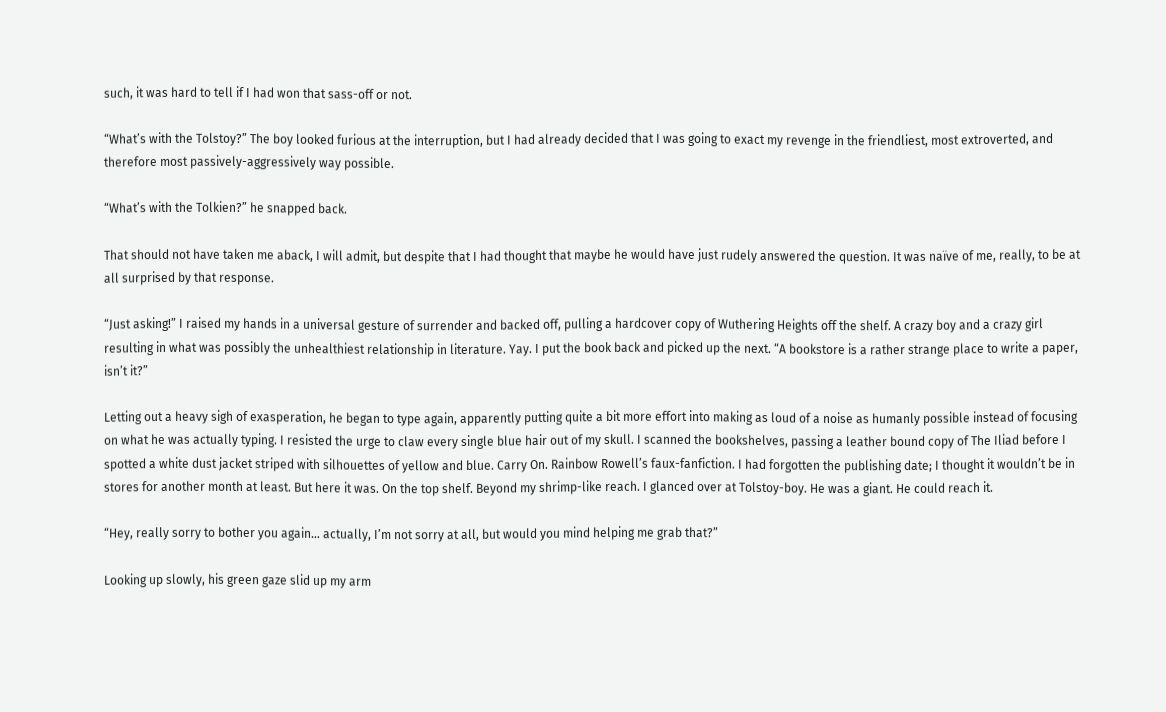such, it was hard to tell if I had won that sass-off or not.

“What’s with the Tolstoy?” The boy looked furious at the interruption, but I had already decided that I was going to exact my revenge in the friendliest, most extroverted, and therefore most passively-aggressively way possible.

“What’s with the Tolkien?” he snapped back.

That should not have taken me aback, I will admit, but despite that I had thought that maybe he would have just rudely answered the question. It was naïve of me, really, to be at all surprised by that response.

“Just asking!” I raised my hands in a universal gesture of surrender and backed off, pulling a hardcover copy of Wuthering Heights off the shelf. A crazy boy and a crazy girl resulting in what was possibly the unhealthiest relationship in literature. Yay. I put the book back and picked up the next. “A bookstore is a rather strange place to write a paper, isn’t it?”

Letting out a heavy sigh of exasperation, he began to type again, apparently putting quite a bit more effort into making as loud of a noise as humanly possible instead of focusing on what he was actually typing. I resisted the urge to claw every single blue hair out of my skull. I scanned the bookshelves, passing a leather bound copy of The Iliad before I spotted a white dust jacket striped with silhouettes of yellow and blue. Carry On. Rainbow Rowell’s faux-fanfiction. I had forgotten the publishing date; I thought it wouldn’t be in stores for another month at least. But here it was. On the top shelf. Beyond my shrimp-like reach. I glanced over at Tolstoy-boy. He was a giant. He could reach it.

“Hey, really sorry to bother you again… actually, I’m not sorry at all, but would you mind helping me grab that?”

Looking up slowly, his green gaze slid up my arm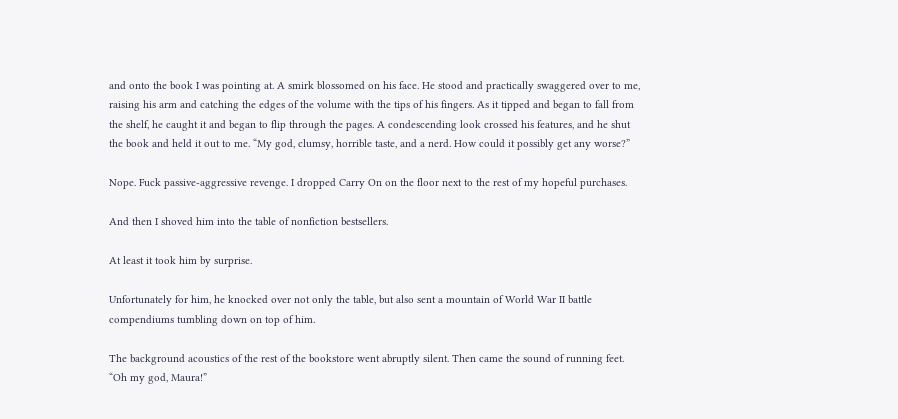and onto the book I was pointing at. A smirk blossomed on his face. He stood and practically swaggered over to me, raising his arm and catching the edges of the volume with the tips of his fingers. As it tipped and began to fall from the shelf, he caught it and began to flip through the pages. A condescending look crossed his features, and he shut the book and held it out to me. “My god, clumsy, horrible taste, and a nerd. How could it possibly get any worse?”

Nope. Fuck passive-aggressive revenge. I dropped Carry On on the floor next to the rest of my hopeful purchases.

And then I shoved him into the table of nonfiction bestsellers.

At least it took him by surprise.

Unfortunately for him, he knocked over not only the table, but also sent a mountain of World War II battle compendiums tumbling down on top of him.

The background acoustics of the rest of the bookstore went abruptly silent. Then came the sound of running feet. “Oh my god, Maura!”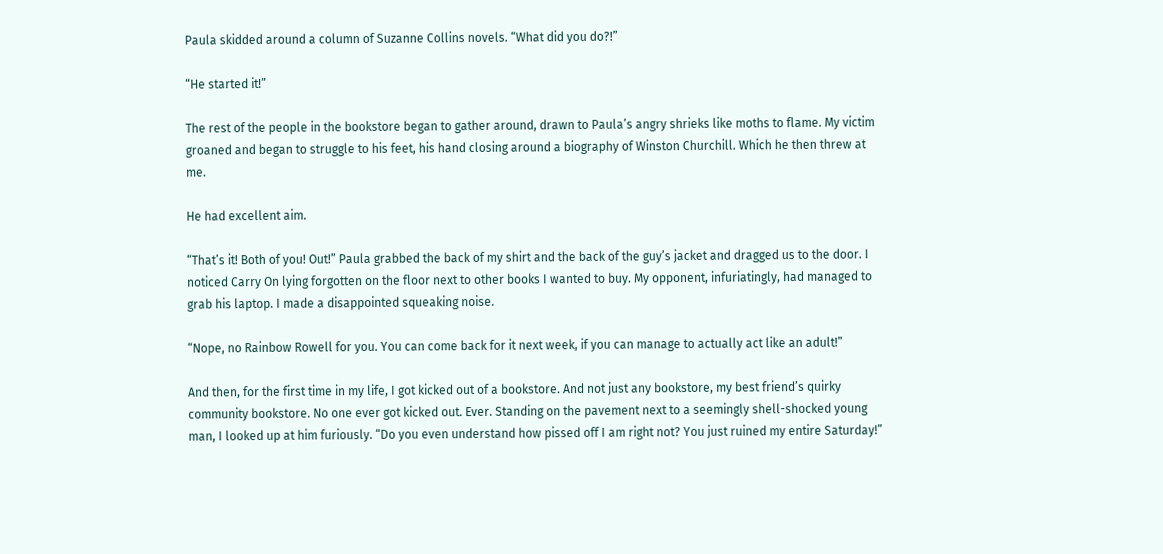Paula skidded around a column of Suzanne Collins novels. “What did you do?!”

“He started it!”

The rest of the people in the bookstore began to gather around, drawn to Paula’s angry shrieks like moths to flame. My victim groaned and began to struggle to his feet, his hand closing around a biography of Winston Churchill. Which he then threw at me.

He had excellent aim.

“That’s it! Both of you! Out!” Paula grabbed the back of my shirt and the back of the guy’s jacket and dragged us to the door. I noticed Carry On lying forgotten on the floor next to other books I wanted to buy. My opponent, infuriatingly, had managed to grab his laptop. I made a disappointed squeaking noise.

“Nope, no Rainbow Rowell for you. You can come back for it next week, if you can manage to actually act like an adult!”

And then, for the first time in my life, I got kicked out of a bookstore. And not just any bookstore, my best friend’s quirky community bookstore. No one ever got kicked out. Ever. Standing on the pavement next to a seemingly shell-shocked young man, I looked up at him furiously. “Do you even understand how pissed off I am right not? You just ruined my entire Saturday!”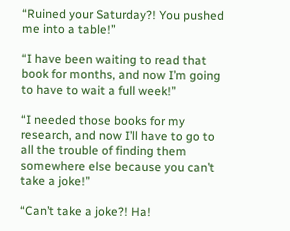“Ruined your Saturday?! You pushed me into a table!”

“I have been waiting to read that book for months, and now I’m going to have to wait a full week!”

“I needed those books for my research, and now I’ll have to go to all the trouble of finding them somewhere else because you can’t take a joke!”

“Can’t take a joke?! Ha!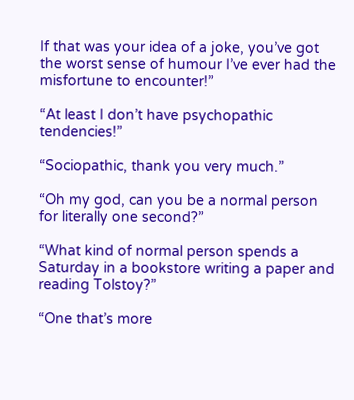If that was your idea of a joke, you’ve got the worst sense of humour I’ve ever had the misfortune to encounter!”

“At least I don’t have psychopathic tendencies!”

“Sociopathic, thank you very much.”

“Oh my god, can you be a normal person for literally one second?”

“What kind of normal person spends a Saturday in a bookstore writing a paper and reading Tolstoy?”

“One that’s more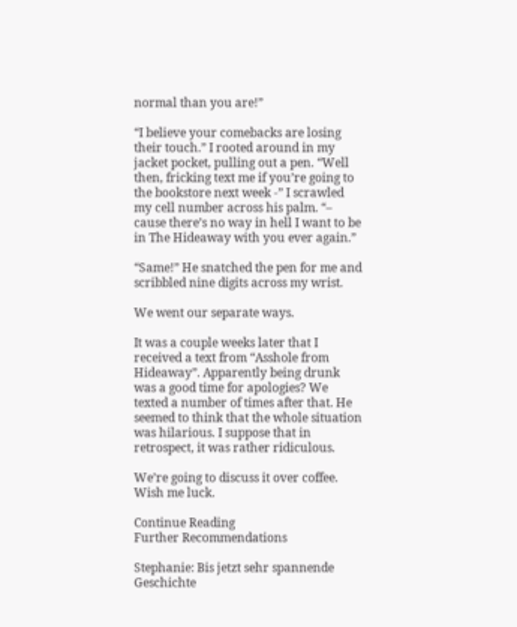normal than you are!”

“I believe your comebacks are losing their touch.” I rooted around in my jacket pocket, pulling out a pen. “Well then, fricking text me if you’re going to the bookstore next week -” I scrawled my cell number across his palm. “– cause there’s no way in hell I want to be in The Hideaway with you ever again.”

“Same!” He snatched the pen for me and scribbled nine digits across my wrist.

We went our separate ways.

It was a couple weeks later that I received a text from “Asshole from Hideaway”. Apparently being drunk was a good time for apologies? We texted a number of times after that. He seemed to think that the whole situation was hilarious. I suppose that in retrospect, it was rather ridiculous.

We’re going to discuss it over coffee. Wish me luck.

Continue Reading
Further Recommendations

Stephanie: Bis jetzt sehr spannende Geschichte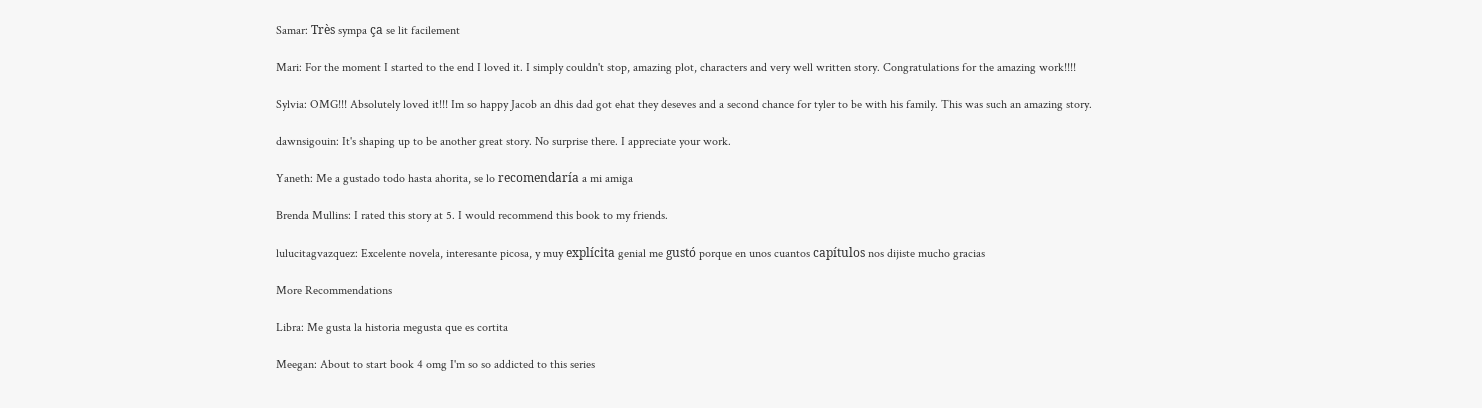Samar: Très sympa ça se lit facilement

Mari: For the moment I started to the end I loved it. I simply couldn't stop, amazing plot, characters and very well written story. Congratulations for the amazing work!!!!

Sylvia: OMG!!! Absolutely loved it!!! Im so happy Jacob an dhis dad got ehat they deseves and a second chance for tyler to be with his family. This was such an amazing story.

dawnsigouin: It's shaping up to be another great story. No surprise there. I appreciate your work.

Yaneth: Me a gustado todo hasta ahorita, se lo recomendaría a mi amiga

Brenda Mullins: I rated this story at 5. I would recommend this book to my friends.

lulucitagvazquez: Excelente novela, interesante picosa, y muy explícita genial me gustó porque en unos cuantos capítulos nos dijiste mucho gracias

More Recommendations

Libra: Me gusta la historia megusta que es cortita

Meegan: About to start book 4 omg I'm so so addicted to this series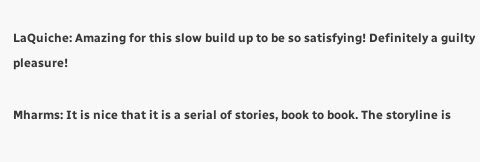LaQuiche: Amazing for this slow build up to be so satisfying! Definitely a guilty pleasure!

Mharms: It is nice that it is a serial of stories, book to book. The storyline is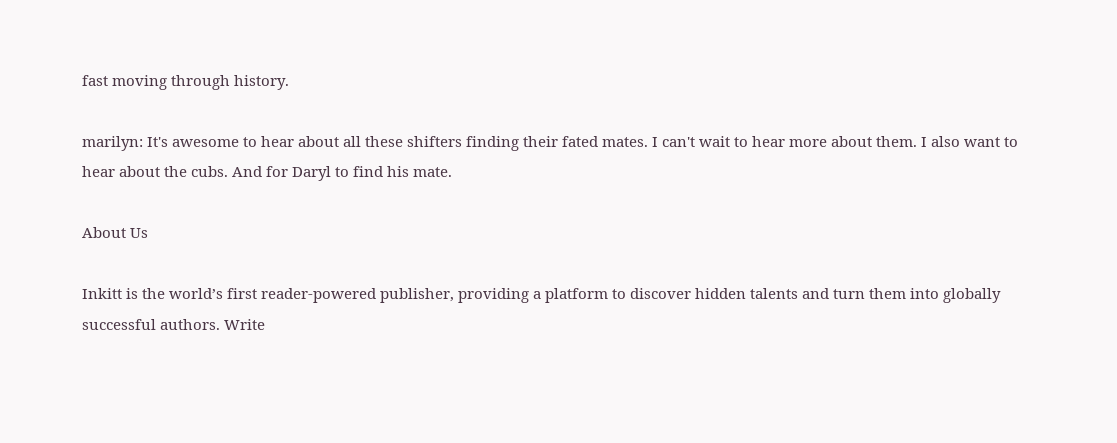fast moving through history.

marilyn: It's awesome to hear about all these shifters finding their fated mates. I can't wait to hear more about them. I also want to hear about the cubs. And for Daryl to find his mate.

About Us

Inkitt is the world’s first reader-powered publisher, providing a platform to discover hidden talents and turn them into globally successful authors. Write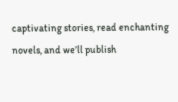captivating stories, read enchanting novels, and we’ll publish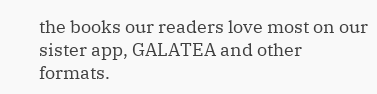the books our readers love most on our sister app, GALATEA and other formats.